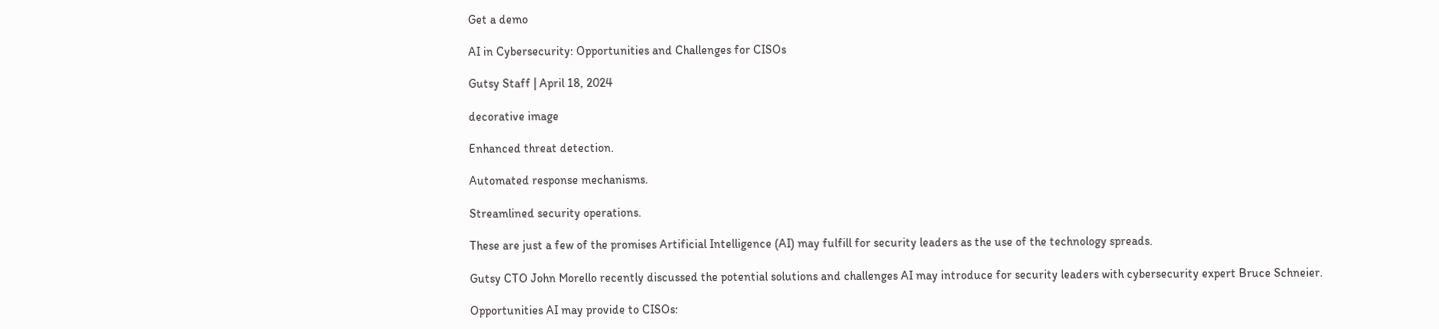Get a demo

AI in Cybersecurity: Opportunities and Challenges for CISOs

Gutsy Staff | April 18, 2024

decorative image

Enhanced threat detection.

Automated response mechanisms.

Streamlined security operations.

These are just a few of the promises Artificial Intelligence (AI) may fulfill for security leaders as the use of the technology spreads.

Gutsy CTO John Morello recently discussed the potential solutions and challenges AI may introduce for security leaders with cybersecurity expert Bruce Schneier.

Opportunities AI may provide to CISOs: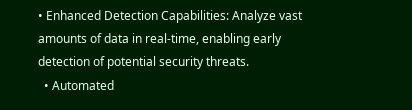• Enhanced Detection Capabilities: Analyze vast amounts of data in real-time, enabling early detection of potential security threats.
  • Automated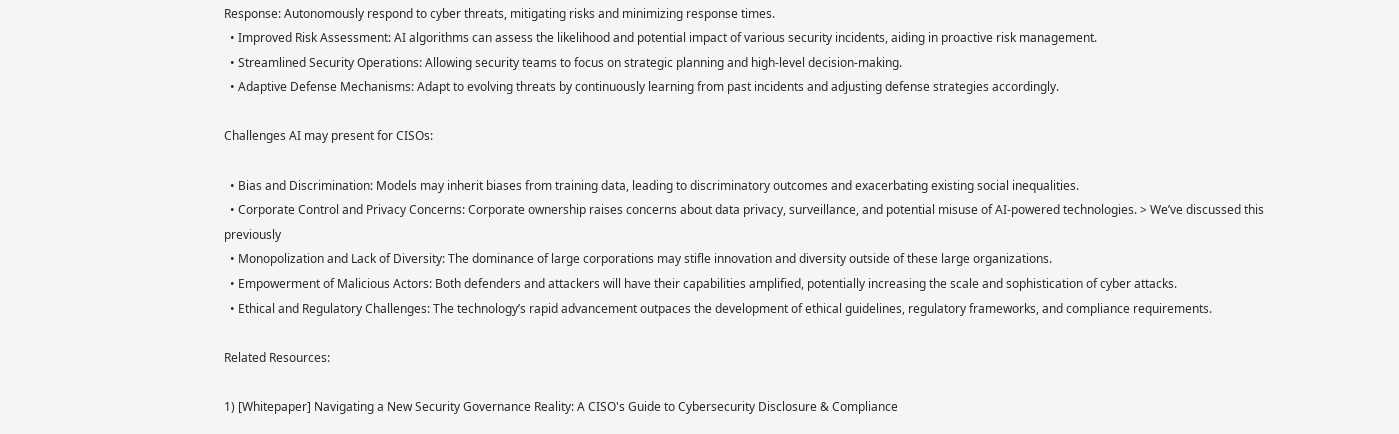Response: Autonomously respond to cyber threats, mitigating risks and minimizing response times.
  • Improved Risk Assessment: AI algorithms can assess the likelihood and potential impact of various security incidents, aiding in proactive risk management.
  • Streamlined Security Operations: Allowing security teams to focus on strategic planning and high-level decision-making.
  • Adaptive Defense Mechanisms: Adapt to evolving threats by continuously learning from past incidents and adjusting defense strategies accordingly.

Challenges AI may present for CISOs:

  • Bias and Discrimination: Models may inherit biases from training data, leading to discriminatory outcomes and exacerbating existing social inequalities.
  • Corporate Control and Privacy Concerns: Corporate ownership raises concerns about data privacy, surveillance, and potential misuse of AI-powered technologies. > We’ve discussed this previously
  • Monopolization and Lack of Diversity: The dominance of large corporations may stifle innovation and diversity outside of these large organizations.
  • Empowerment of Malicious Actors: Both defenders and attackers will have their capabilities amplified, potentially increasing the scale and sophistication of cyber attacks.
  • Ethical and Regulatory Challenges: The technology’s rapid advancement outpaces the development of ethical guidelines, regulatory frameworks, and compliance requirements.

Related Resources:

1) [Whitepaper] Navigating a New Security Governance Reality: A CISO's Guide to Cybersecurity Disclosure & Compliance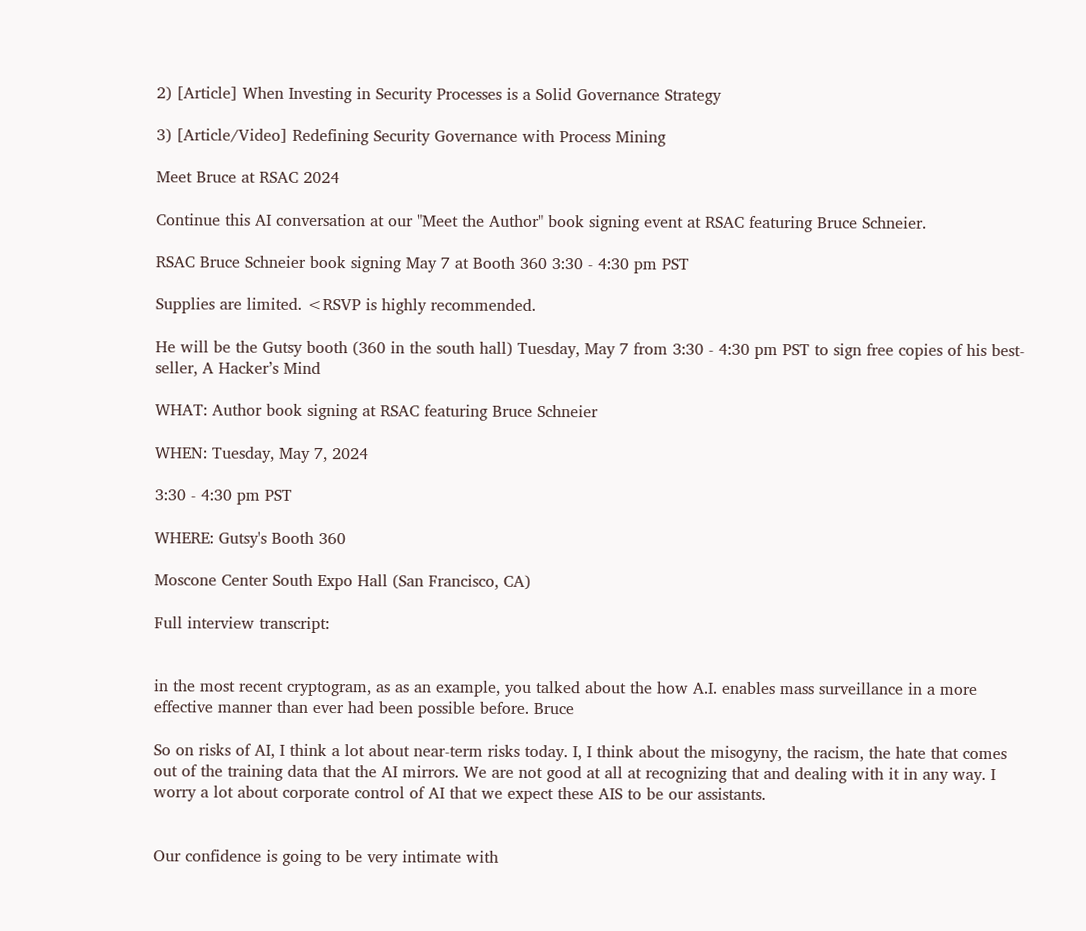2) [Article] When Investing in Security Processes is a Solid Governance Strategy

3) [Article/Video] Redefining Security Governance with Process Mining

Meet Bruce at RSAC 2024

Continue this AI conversation at our "Meet the Author" book signing event at RSAC featuring Bruce Schneier.

RSAC Bruce Schneier book signing May 7 at Booth 360 3:30 - 4:30 pm PST

Supplies are limited. <RSVP is highly recommended.

He will be the Gutsy booth (360 in the south hall) Tuesday, May 7 from 3:30 - 4:30 pm PST to sign free copies of his best-seller, A Hacker’s Mind

WHAT: Author book signing at RSAC featuring Bruce Schneier

WHEN: Tuesday, May 7, 2024

3:30 - 4:30 pm PST

WHERE: Gutsy's Booth 360

Moscone Center South Expo Hall (San Francisco, CA)

Full interview transcript:


in the most recent cryptogram, as as an example, you talked about the how A.I. enables mass surveillance in a more effective manner than ever had been possible before. Bruce

So on risks of AI, I think a lot about near-term risks today. I, I think about the misogyny, the racism, the hate that comes out of the training data that the AI mirrors. We are not good at all at recognizing that and dealing with it in any way. I worry a lot about corporate control of AI that we expect these AIS to be our assistants.


Our confidence is going to be very intimate with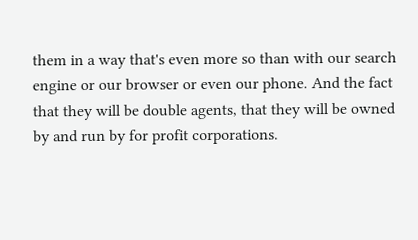them in a way that's even more so than with our search engine or our browser or even our phone. And the fact that they will be double agents, that they will be owned by and run by for profit corporations.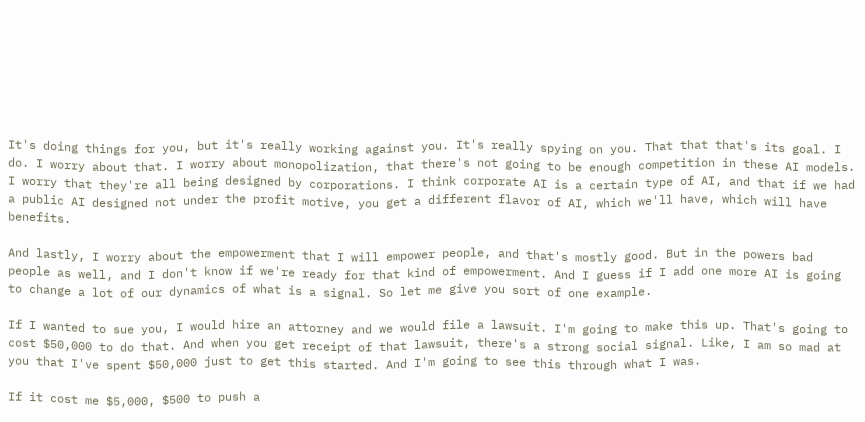It's doing things for you, but it's really working against you. It's really spying on you. That that that's its goal. I do. I worry about that. I worry about monopolization, that there's not going to be enough competition in these AI models. I worry that they're all being designed by corporations. I think corporate AI is a certain type of AI, and that if we had a public AI designed not under the profit motive, you get a different flavor of AI, which we'll have, which will have benefits.

And lastly, I worry about the empowerment that I will empower people, and that's mostly good. But in the powers bad people as well, and I don't know if we're ready for that kind of empowerment. And I guess if I add one more AI is going to change a lot of our dynamics of what is a signal. So let me give you sort of one example.

If I wanted to sue you, I would hire an attorney and we would file a lawsuit. I'm going to make this up. That's going to cost $50,000 to do that. And when you get receipt of that lawsuit, there's a strong social signal. Like, I am so mad at you that I've spent $50,000 just to get this started. And I'm going to see this through what I was.

If it cost me $5,000, $500 to push a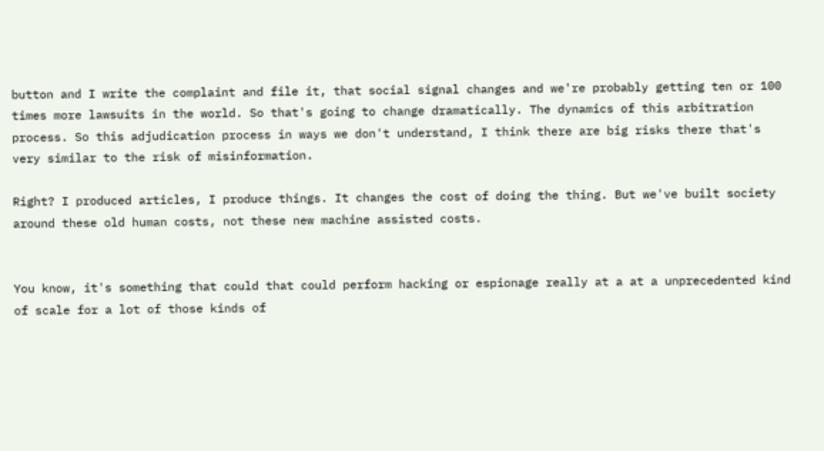button and I write the complaint and file it, that social signal changes and we're probably getting ten or 100 times more lawsuits in the world. So that's going to change dramatically. The dynamics of this arbitration process. So this adjudication process in ways we don't understand, I think there are big risks there that's very similar to the risk of misinformation.

Right? I produced articles, I produce things. It changes the cost of doing the thing. But we've built society around these old human costs, not these new machine assisted costs.


You know, it's something that could that could perform hacking or espionage really at a at a unprecedented kind of scale for a lot of those kinds of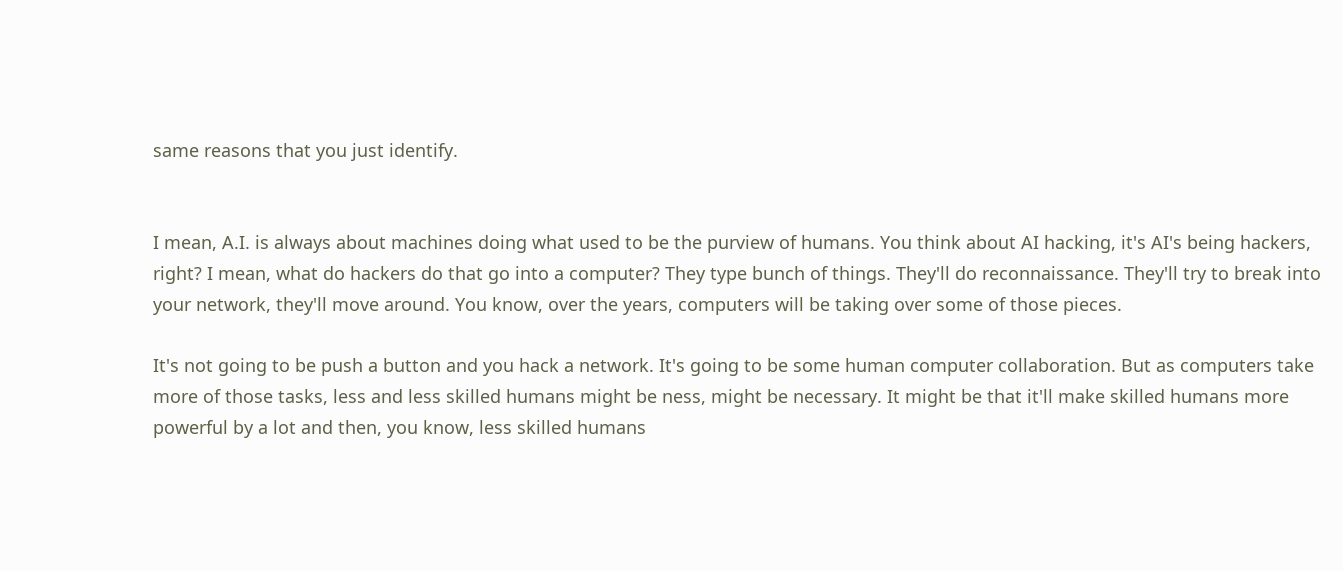same reasons that you just identify.


I mean, A.I. is always about machines doing what used to be the purview of humans. You think about AI hacking, it's AI's being hackers, right? I mean, what do hackers do that go into a computer? They type bunch of things. They'll do reconnaissance. They'll try to break into your network, they'll move around. You know, over the years, computers will be taking over some of those pieces.

It's not going to be push a button and you hack a network. It's going to be some human computer collaboration. But as computers take more of those tasks, less and less skilled humans might be ness, might be necessary. It might be that it'll make skilled humans more powerful by a lot and then, you know, less skilled humans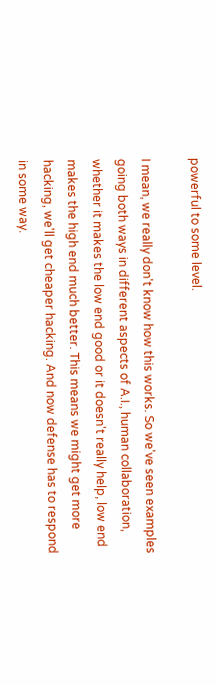powerful to some level.

I mean, we really don't know how this works. So we've seen examples going both ways in different aspects of A.I., human collaboration, whether it makes the low end good or it doesn't really help, low end makes the high end much better. This means we might get more hacking, we'll get cheaper hacking. And now defense has to respond in some way.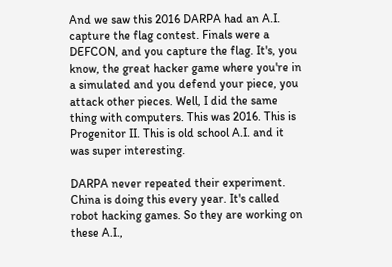And we saw this 2016 DARPA had an A.I. capture the flag contest. Finals were a DEFCON, and you capture the flag. It's, you know, the great hacker game where you're in a simulated and you defend your piece, you attack other pieces. Well, I did the same thing with computers. This was 2016. This is Progenitor II. This is old school A.I. and it was super interesting.

DARPA never repeated their experiment. China is doing this every year. It's called robot hacking games. So they are working on these A.I.,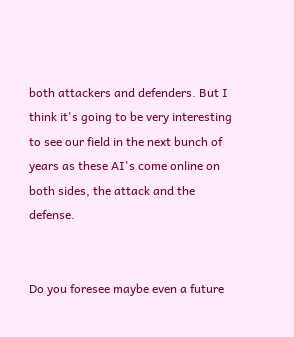both attackers and defenders. But I think it's going to be very interesting to see our field in the next bunch of years as these AI's come online on both sides, the attack and the defense.


Do you foresee maybe even a future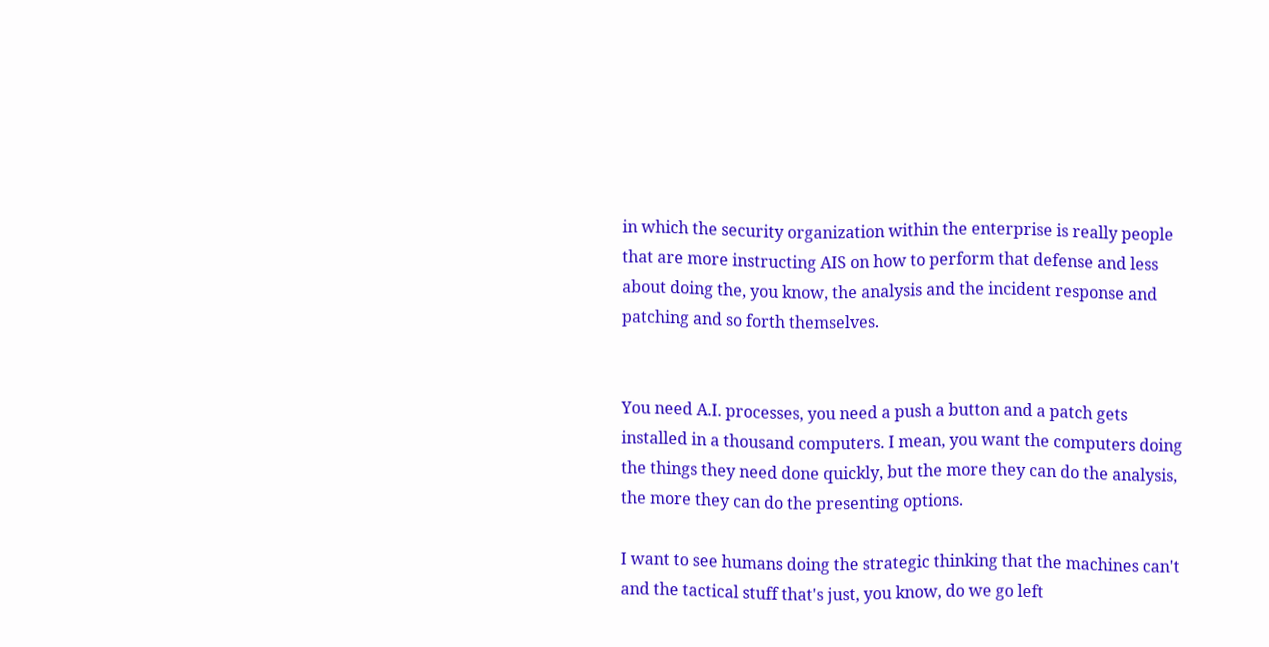in which the security organization within the enterprise is really people that are more instructing AIS on how to perform that defense and less about doing the, you know, the analysis and the incident response and patching and so forth themselves.


You need A.I. processes, you need a push a button and a patch gets installed in a thousand computers. I mean, you want the computers doing the things they need done quickly, but the more they can do the analysis, the more they can do the presenting options.

I want to see humans doing the strategic thinking that the machines can't and the tactical stuff that's just, you know, do we go left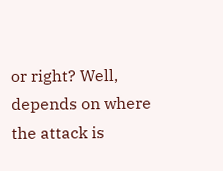or right? Well, depends on where the attack is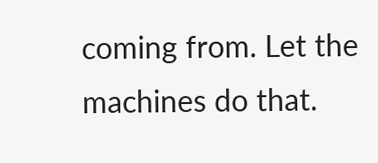coming from. Let the machines do that.